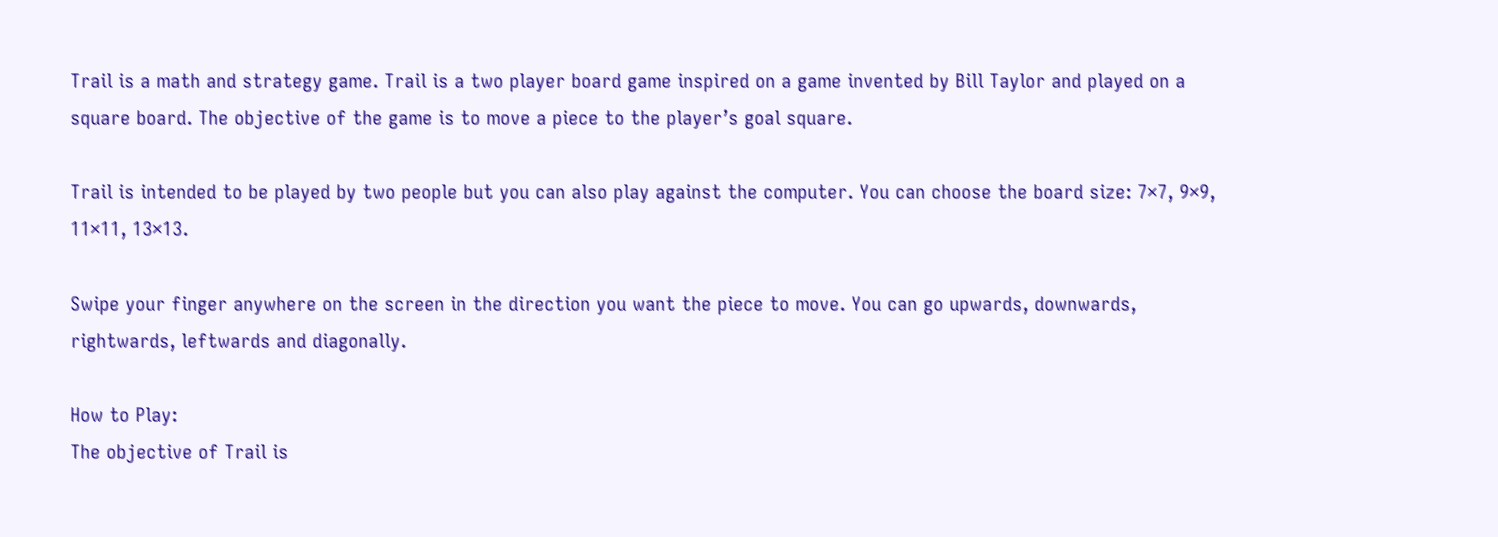Trail is a math and strategy game. Trail is a two player board game inspired on a game invented by Bill Taylor and played on a square board. The objective of the game is to move a piece to the player’s goal square.

Trail is intended to be played by two people but you can also play against the computer. You can choose the board size: 7×7, 9×9, 11×11, 13×13.

Swipe your finger anywhere on the screen in the direction you want the piece to move. You can go upwards, downwards, rightwards, leftwards and diagonally.

How to Play:
The objective of Trail is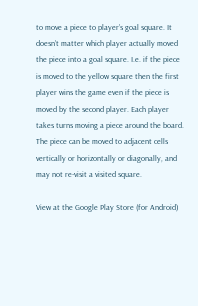to move a piece to player’s goal square. It doesn’t matter which player actually moved the piece into a goal square. I.e. if the piece is moved to the yellow square then the first player wins the game even if the piece is moved by the second player. Each player takes turns moving a piece around the board. The piece can be moved to adjacent cells vertically or horizontally or diagonally, and may not re-visit a visited square.

View at the Google Play Store (for Android)